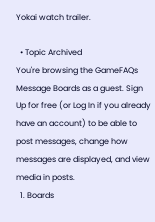Yokai watch trailer.

  • Topic Archived
You're browsing the GameFAQs Message Boards as a guest. Sign Up for free (or Log In if you already have an account) to be able to post messages, change how messages are displayed, and view media in posts.
  1. Boards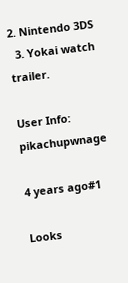2. Nintendo 3DS
  3. Yokai watch trailer.

User Info: pikachupwnage

4 years ago#1

Looks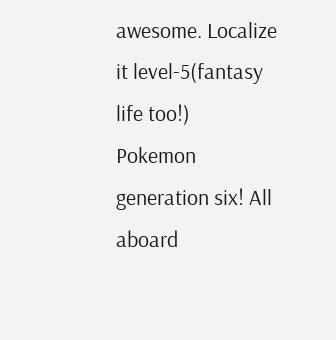awesome. Localize it level-5(fantasy life too!)
Pokemon generation six! All aboard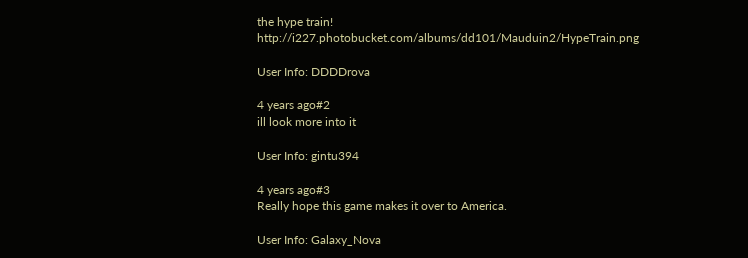the hype train! http://i227.photobucket.com/albums/dd101/Mauduin2/HypeTrain.png

User Info: DDDDrova

4 years ago#2
ill look more into it

User Info: gintu394

4 years ago#3
Really hope this game makes it over to America.

User Info: Galaxy_Nova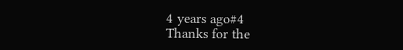4 years ago#4
Thanks for the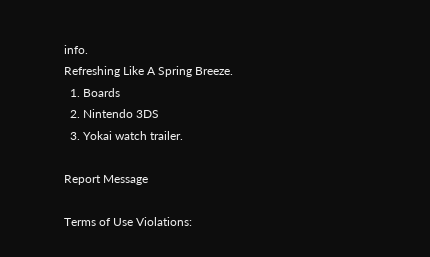info.
Refreshing Like A Spring Breeze.
  1. Boards
  2. Nintendo 3DS
  3. Yokai watch trailer.

Report Message

Terms of Use Violations: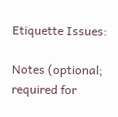Etiquette Issues:

Notes (optional; required for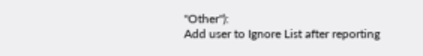"Other"):
Add user to Ignore List after reporting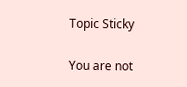Topic Sticky

You are not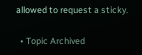allowed to request a sticky.

  • Topic Archived